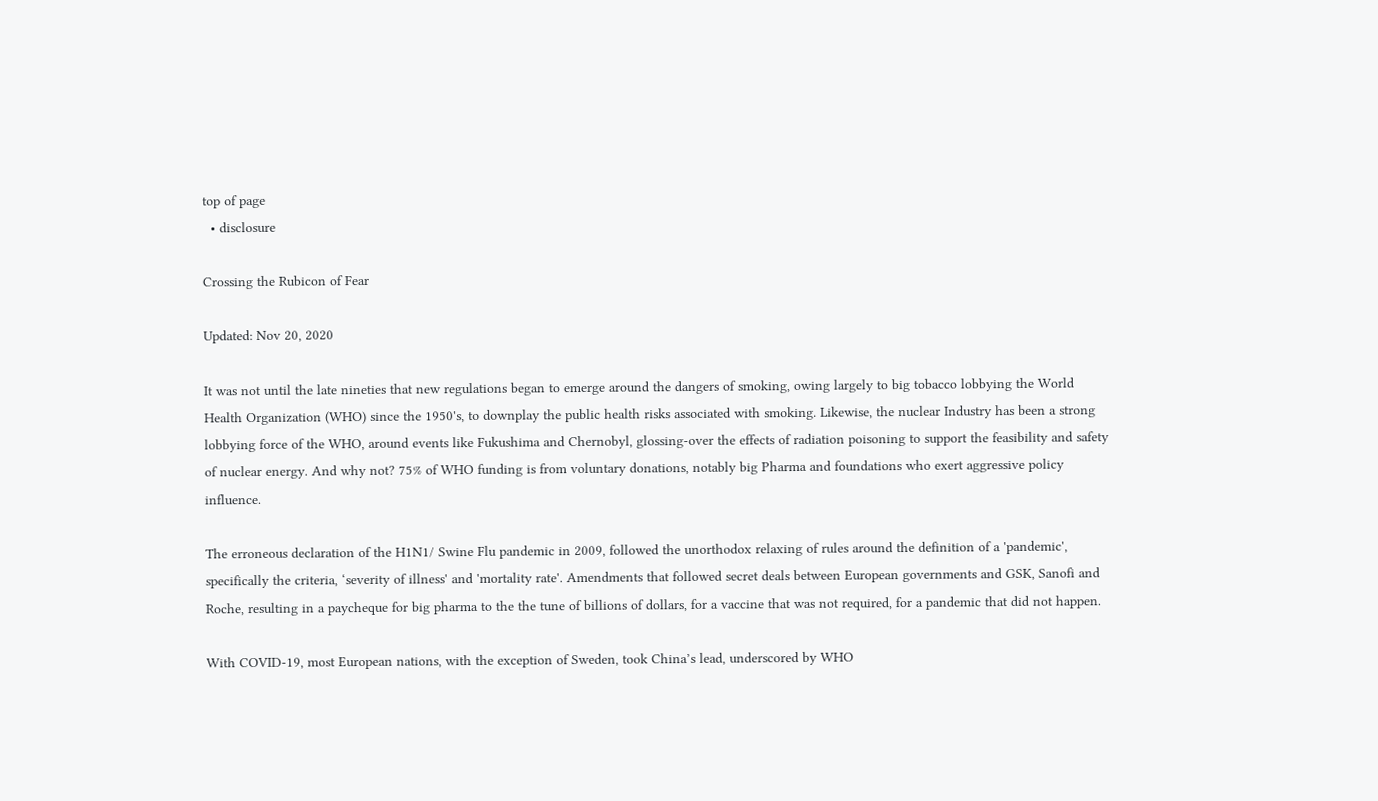top of page
  • disclosure

Crossing the Rubicon of Fear

Updated: Nov 20, 2020

It was not until the late nineties that new regulations began to emerge around the dangers of smoking, owing largely to big tobacco lobbying the World Health Organization (WHO) since the 1950's, to downplay the public health risks associated with smoking. Likewise, the nuclear Industry has been a strong lobbying force of the WHO, around events like Fukushima and Chernobyl, glossing-over the effects of radiation poisoning to support the feasibility and safety of nuclear energy. And why not? 75% of WHO funding is from voluntary donations, notably big Pharma and foundations who exert aggressive policy influence.

The erroneous declaration of the H1N1/ Swine Flu pandemic in 2009, followed the unorthodox relaxing of rules around the definition of a 'pandemic', specifically the criteria, ‘severity of illness' and 'mortality rate'. Amendments that followed secret deals between European governments and GSK, Sanofi and Roche, resulting in a paycheque for big pharma to the the tune of billions of dollars, for a vaccine that was not required, for a pandemic that did not happen.

With COVID-19, most European nations, with the exception of Sweden, took China’s lead, underscored by WHO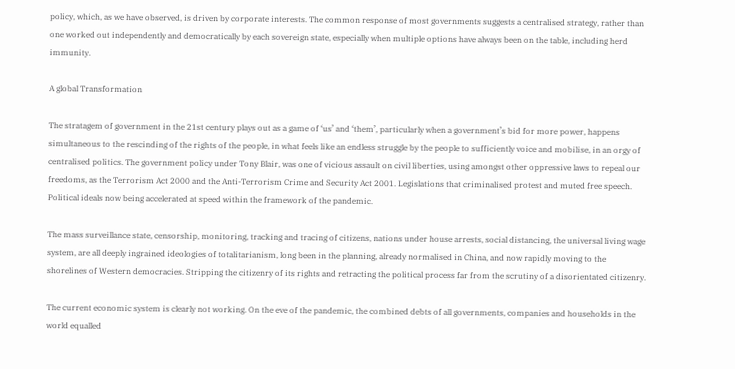policy, which, as we have observed, is driven by corporate interests. The common response of most governments suggests a centralised strategy, rather than one worked out independently and democratically by each sovereign state, especially when multiple options have always been on the table, including herd immunity.

A global Transformation

The stratagem of government in the 21st century plays out as a game of ‘us’ and ‘them’, particularly when a government’s bid for more power, happens simultaneous to the rescinding of the rights of the people, in what feels like an endless struggle by the people to sufficiently voice and mobilise, in an orgy of centralised politics. The government policy under Tony Blair, was one of vicious assault on civil liberties, using amongst other oppressive laws to repeal our freedoms, as the Terrorism Act 2000 and the Anti-Terrorism Crime and Security Act 2001. Legislations that criminalised protest and muted free speech. Political ideals now being accelerated at speed within the framework of the pandemic.

The mass surveillance state, censorship, monitoring, tracking and tracing of citizens, nations under house arrests, social distancing, the universal living wage system, are all deeply ingrained ideologies of totalitarianism, long been in the planning, already normalised in China, and now rapidly moving to the shorelines of Western democracies. Stripping the citizenry of its rights and retracting the political process far from the scrutiny of a disorientated citizenry.

The current economic system is clearly not working. On the eve of the pandemic, the combined debts of all governments, companies and households in the world equalled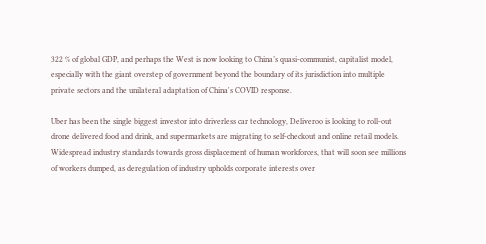322 % of global GDP, and perhaps the West is now looking to China’s quasi-communist, capitalist model, especially with the giant overstep of government beyond the boundary of its jurisdiction into multiple private sectors and the unilateral adaptation of China's COVID response.

Uber has been the single biggest investor into driverless car technology, Deliveroo is looking to roll-out drone delivered food and drink, and supermarkets are migrating to self-checkout and online retail models. Widespread industry standards towards gross displacement of human workforces, that will soon see millions of workers dumped, as deregulation of industry upholds corporate interests over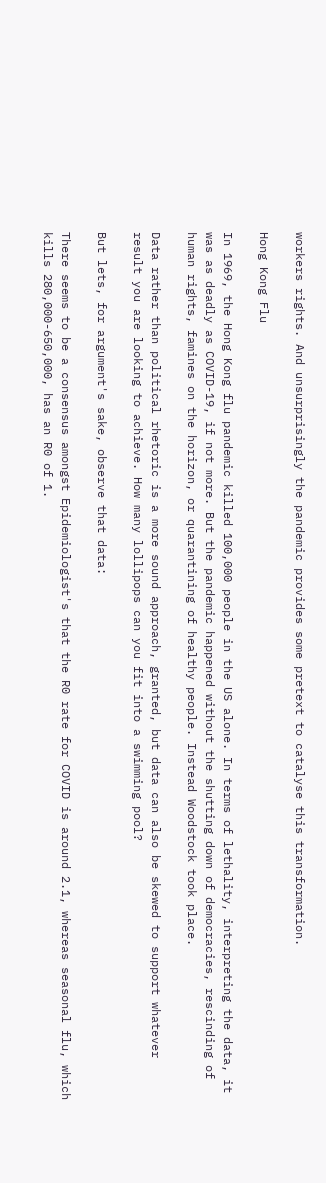workers rights. And unsurprisingly the pandemic provides some pretext to catalyse this transformation.

Hong Kong Flu

In 1969, the Hong Kong flu pandemic killed 100,000 people in the US alone. In terms of lethality, interpreting the data, it was as deadly as COVID-19, if not more. But the pandemic happened without the shutting down of democracies, rescinding of human rights, famines on the horizon, or quarantining of healthy people. Instead Woodstock took place.

Data rather than political rhetoric is a more sound approach, granted, but data can also be skewed to support whatever result you are looking to achieve. How many lollipops can you fit into a swimming pool?

But lets, for argument's sake, observe that data:

There seems to be a consensus amongst Epidemiologist's that the R0 rate for COVID is around 2.1, whereas seasonal flu, which kills 280,000-650,000, has an R0 of 1.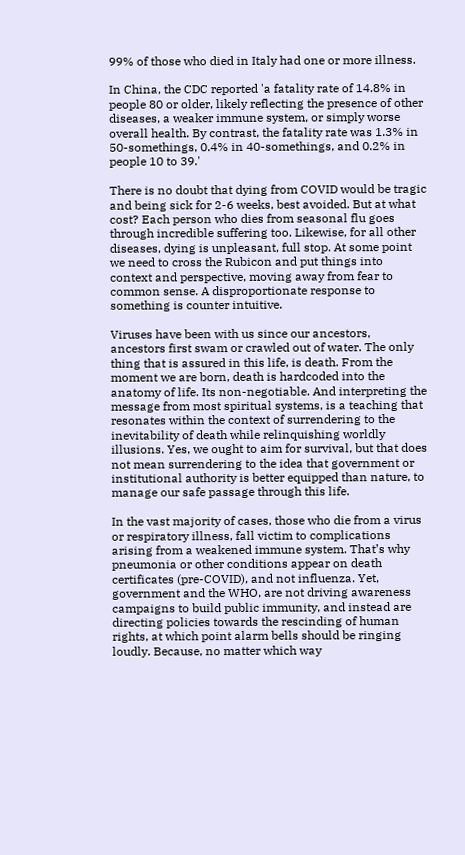99% of those who died in Italy had one or more illness.

In China, the CDC reported 'a fatality rate of 14.8% in people 80 or older, likely reflecting the presence of other diseases, a weaker immune system, or simply worse overall health. By contrast, the fatality rate was 1.3% in 50-somethings, 0.4% in 40-somethings, and 0.2% in people 10 to 39.'

There is no doubt that dying from COVID would be tragic and being sick for 2-6 weeks, best avoided. But at what cost? Each person who dies from seasonal flu goes through incredible suffering too. Likewise, for all other diseases, dying is unpleasant, full stop. At some point we need to cross the Rubicon and put things into context and perspective, moving away from fear to common sense. A disproportionate response to something is counter intuitive.

Viruses have been with us since our ancestors, ancestors first swam or crawled out of water. The only thing that is assured in this life, is death. From the moment we are born, death is hardcoded into the anatomy of life. Its non-negotiable. And interpreting the message from most spiritual systems, is a teaching that resonates within the context of surrendering to the inevitability of death while relinquishing worldly illusions. Yes, we ought to aim for survival, but that does not mean surrendering to the idea that government or institutional authority is better equipped than nature, to manage our safe passage through this life.

In the vast majority of cases, those who die from a virus or respiratory illness, fall victim to complications arising from a weakened immune system. That’s why pneumonia or other conditions appear on death certificates (pre-COVID), and not influenza. Yet, government and the WHO, are not driving awareness campaigns to build public immunity, and instead are directing policies towards the rescinding of human rights, at which point alarm bells should be ringing loudly. Because, no matter which way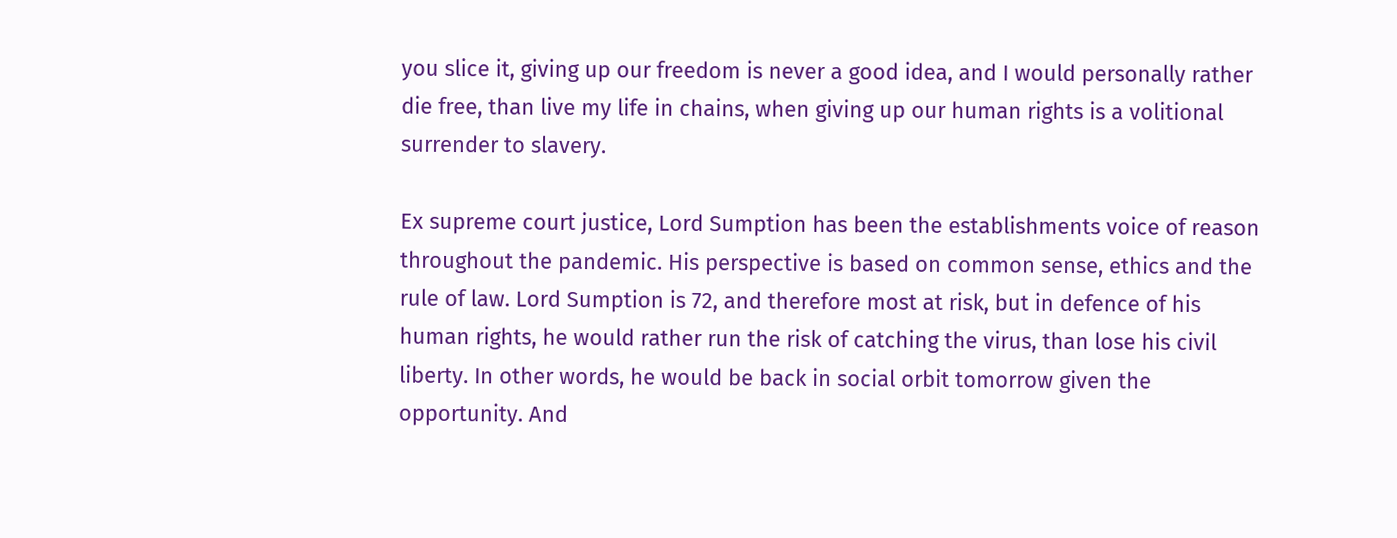you slice it, giving up our freedom is never a good idea, and I would personally rather die free, than live my life in chains, when giving up our human rights is a volitional surrender to slavery.

Ex supreme court justice, Lord Sumption has been the establishments voice of reason throughout the pandemic. His perspective is based on common sense, ethics and the rule of law. Lord Sumption is 72, and therefore most at risk, but in defence of his human rights, he would rather run the risk of catching the virus, than lose his civil liberty. In other words, he would be back in social orbit tomorrow given the opportunity. And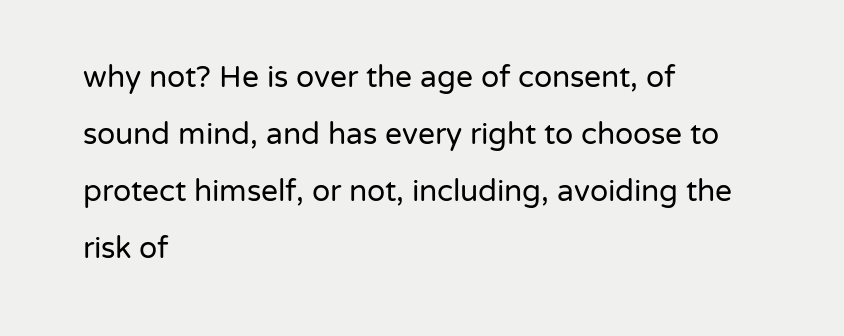why not? He is over the age of consent, of sound mind, and has every right to choose to protect himself, or not, including, avoiding the risk of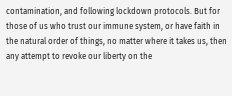contamination, and following lockdown protocols. But for those of us who trust our immune system, or have faith in the natural order of things, no matter where it takes us, then any attempt to revoke our liberty on the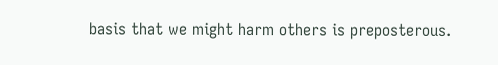basis that we might harm others is preposterous.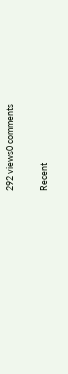292 views0 comments

Recent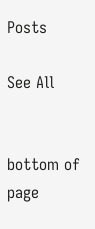Posts

See All


bottom of page